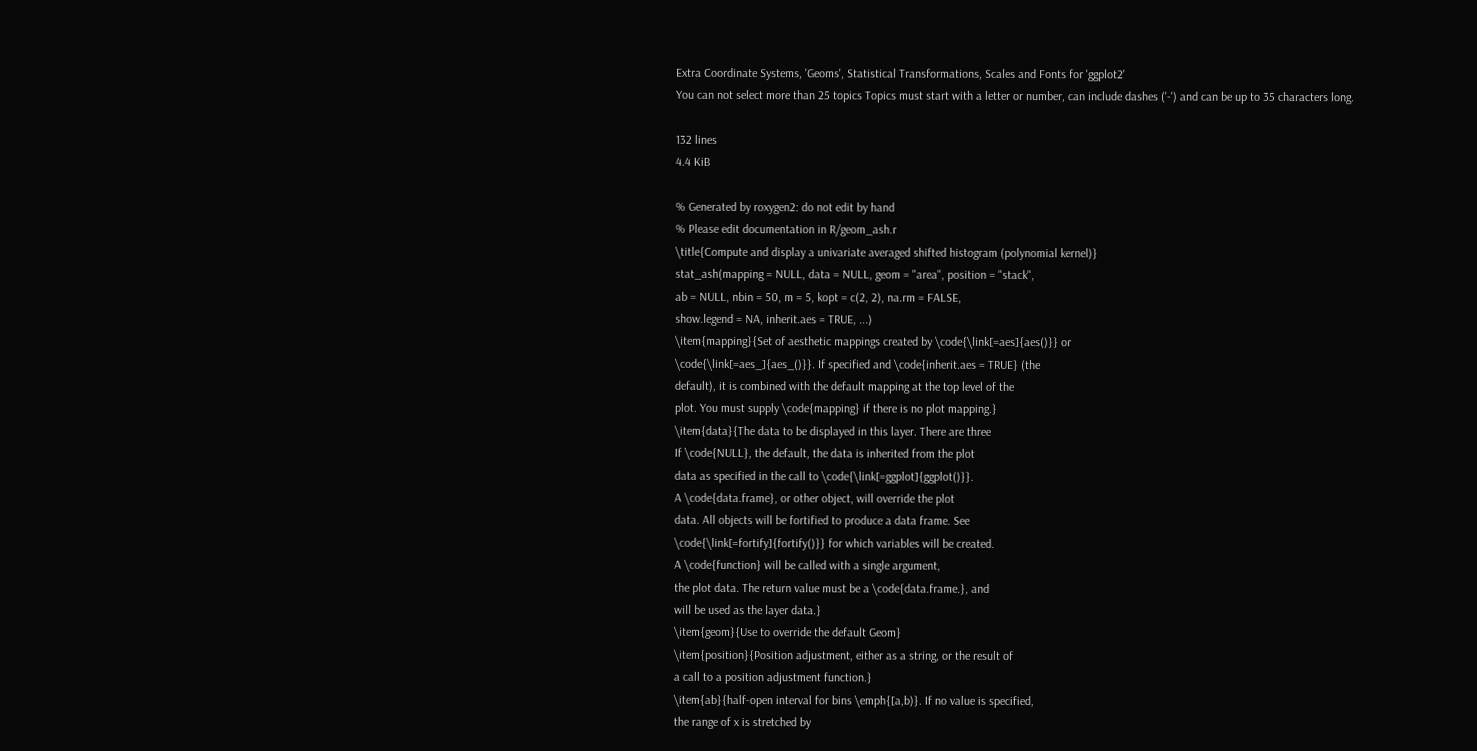Extra Coordinate Systems, 'Geoms', Statistical Transformations, Scales and Fonts for 'ggplot2'
You can not select more than 25 topics Topics must start with a letter or number, can include dashes ('-') and can be up to 35 characters long.

132 lines
4.4 KiB

% Generated by roxygen2: do not edit by hand
% Please edit documentation in R/geom_ash.r
\title{Compute and display a univariate averaged shifted histogram (polynomial kernel)}
stat_ash(mapping = NULL, data = NULL, geom = "area", position = "stack",
ab = NULL, nbin = 50, m = 5, kopt = c(2, 2), na.rm = FALSE,
show.legend = NA, inherit.aes = TRUE, ...)
\item{mapping}{Set of aesthetic mappings created by \code{\link[=aes]{aes()}} or
\code{\link[=aes_]{aes_()}}. If specified and \code{inherit.aes = TRUE} (the
default), it is combined with the default mapping at the top level of the
plot. You must supply \code{mapping} if there is no plot mapping.}
\item{data}{The data to be displayed in this layer. There are three
If \code{NULL}, the default, the data is inherited from the plot
data as specified in the call to \code{\link[=ggplot]{ggplot()}}.
A \code{data.frame}, or other object, will override the plot
data. All objects will be fortified to produce a data frame. See
\code{\link[=fortify]{fortify()}} for which variables will be created.
A \code{function} will be called with a single argument,
the plot data. The return value must be a \code{data.frame.}, and
will be used as the layer data.}
\item{geom}{Use to override the default Geom}
\item{position}{Position adjustment, either as a string, or the result of
a call to a position adjustment function.}
\item{ab}{half-open interval for bins \emph{[a,b)}. If no value is specified,
the range of x is stretched by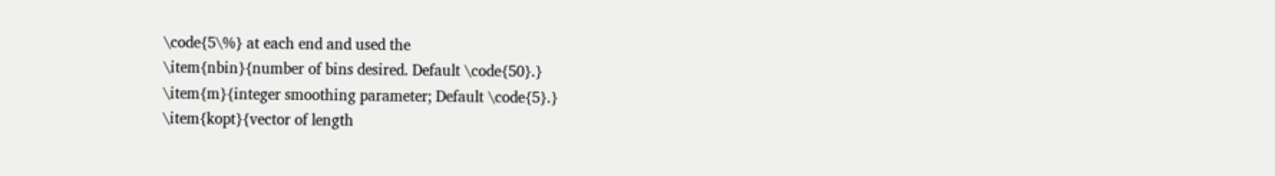\code{5\%} at each end and used the
\item{nbin}{number of bins desired. Default \code{50}.}
\item{m}{integer smoothing parameter; Default \code{5}.}
\item{kopt}{vector of length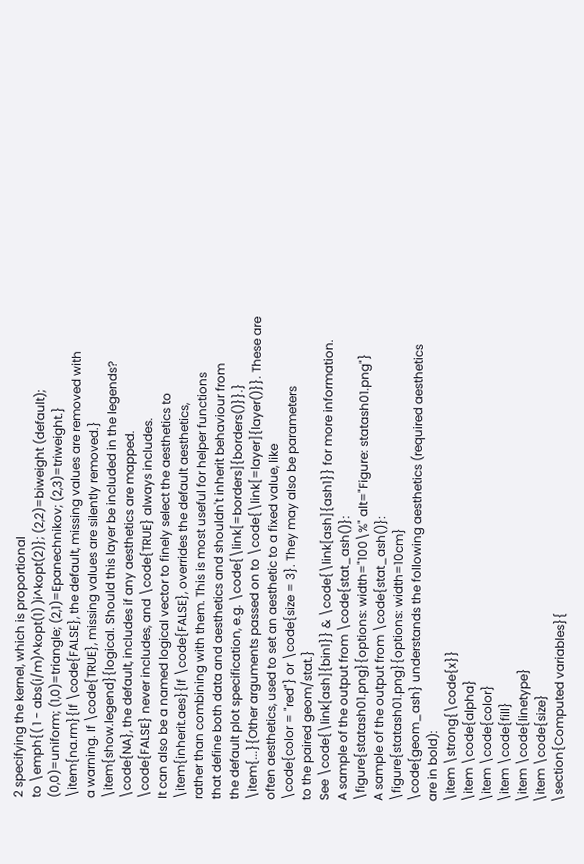2 specifying the kernel, which is proportional
to \emph{( 1 - abs(i/m)^kopt(1) )i^kopt(2)}; (2,2)=biweight (default);
(0,0)=uniform; (1,0)=triangle; (2,1)=Epanechnikov; (2,3)=triweight.}
\item{na.rm}{If \code{FALSE}, the default, missing values are removed with
a warning. If \code{TRUE}, missing values are silently removed.}
\item{show.legend}{logical. Should this layer be included in the legends?
\code{NA}, the default, includes if any aesthetics are mapped.
\code{FALSE} never includes, and \code{TRUE} always includes.
It can also be a named logical vector to finely select the aesthetics to
\item{inherit.aes}{If \code{FALSE}, overrides the default aesthetics,
rather than combining with them. This is most useful for helper functions
that define both data and aesthetics and shouldn't inherit behaviour from
the default plot specification, e.g. \code{\link[=borders]{borders()}}.}
\item{...}{Other arguments passed on to \code{\link[=layer]{layer()}}. These are
often aesthetics, used to set an aesthetic to a fixed value, like
\code{color = "red"} or \code{size = 3}. They may also be parameters
to the paired geom/stat.}
See \code{\link[ash]{bin1}} & \code{\link[ash]{ash1}} for more information.
A sample of the output from \code{stat_ash()}:
\figure{statash01.png}{options: width="100\%" alt="Figure: statash01.png"}
A sample of the output from \code{stat_ash()}:
\figure{statash01.png}{options: width=10cm}
\code{geom_ash} understands the following aesthetics (required aesthetics
are in bold):
\item \strong{\code{x}}
\item \code{alpha}
\item \code{color}
\item \code{fill}
\item \code{linetype}
\item \code{size}
\section{Computed variables}{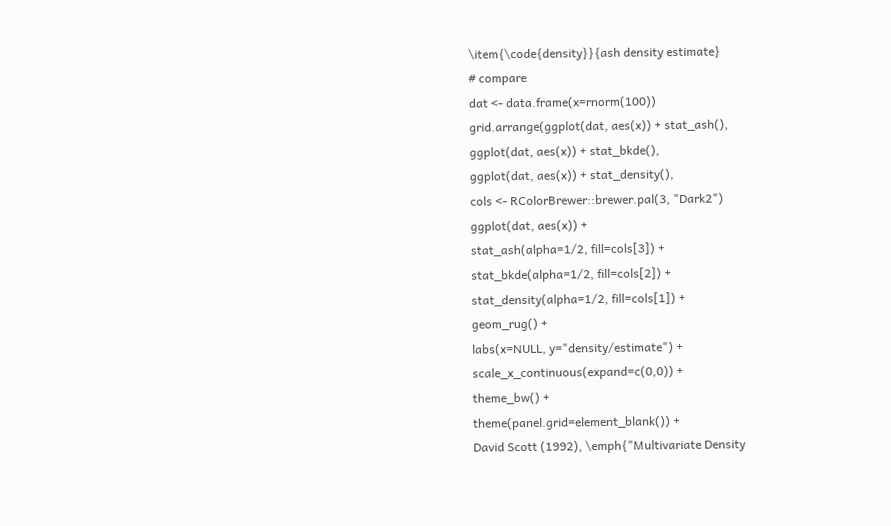\item{\code{density}}{ash density estimate}
# compare
dat <- data.frame(x=rnorm(100))
grid.arrange(ggplot(dat, aes(x)) + stat_ash(),
ggplot(dat, aes(x)) + stat_bkde(),
ggplot(dat, aes(x)) + stat_density(),
cols <- RColorBrewer::brewer.pal(3, "Dark2")
ggplot(dat, aes(x)) +
stat_ash(alpha=1/2, fill=cols[3]) +
stat_bkde(alpha=1/2, fill=cols[2]) +
stat_density(alpha=1/2, fill=cols[1]) +
geom_rug() +
labs(x=NULL, y="density/estimate") +
scale_x_continuous(expand=c(0,0)) +
theme_bw() +
theme(panel.grid=element_blank()) +
David Scott (1992), \emph{"Multivariate Density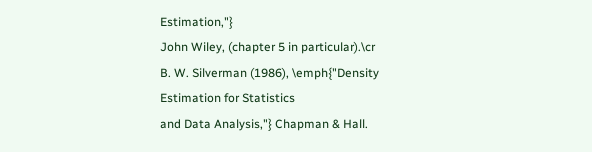Estimation,"}
John Wiley, (chapter 5 in particular).\cr
B. W. Silverman (1986), \emph{"Density Estimation for Statistics
and Data Analysis,"} Chapman & Hall.